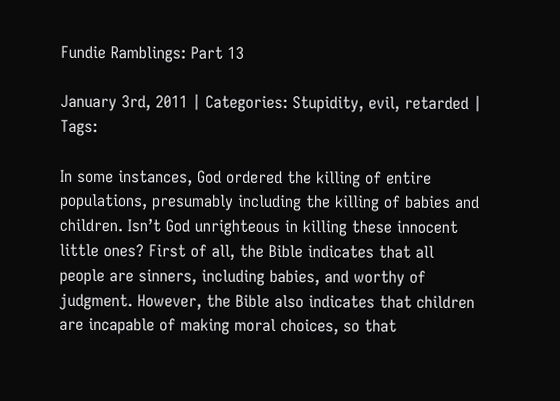Fundie Ramblings: Part 13

January 3rd, 2011 | Categories: Stupidity, evil, retarded | Tags:

In some instances, God ordered the killing of entire populations, presumably including the killing of babies and children. Isn’t God unrighteous in killing these innocent little ones? First of all, the Bible indicates that all people are sinners, including babies, and worthy of judgment. However, the Bible also indicates that children are incapable of making moral choices, so that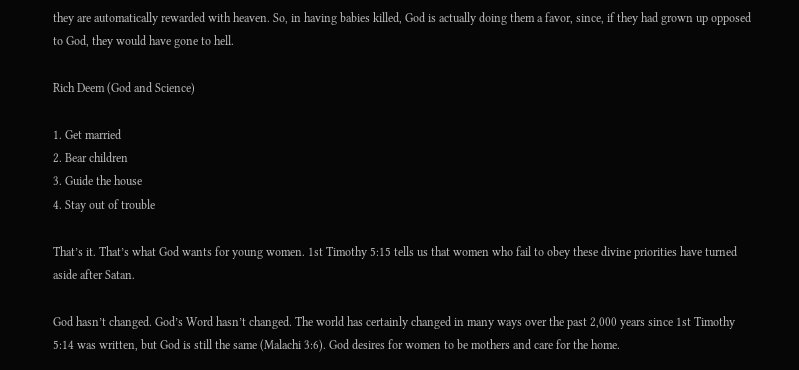they are automatically rewarded with heaven. So, in having babies killed, God is actually doing them a favor, since, if they had grown up opposed to God, they would have gone to hell.

Rich Deem (God and Science)

1. Get married
2. Bear children
3. Guide the house
4. Stay out of trouble

That’s it. That’s what God wants for young women. 1st Timothy 5:15 tells us that women who fail to obey these divine priorities have turned aside after Satan.

God hasn’t changed. God’s Word hasn’t changed. The world has certainly changed in many ways over the past 2,000 years since 1st Timothy 5:14 was written, but God is still the same (Malachi 3:6). God desires for women to be mothers and care for the home.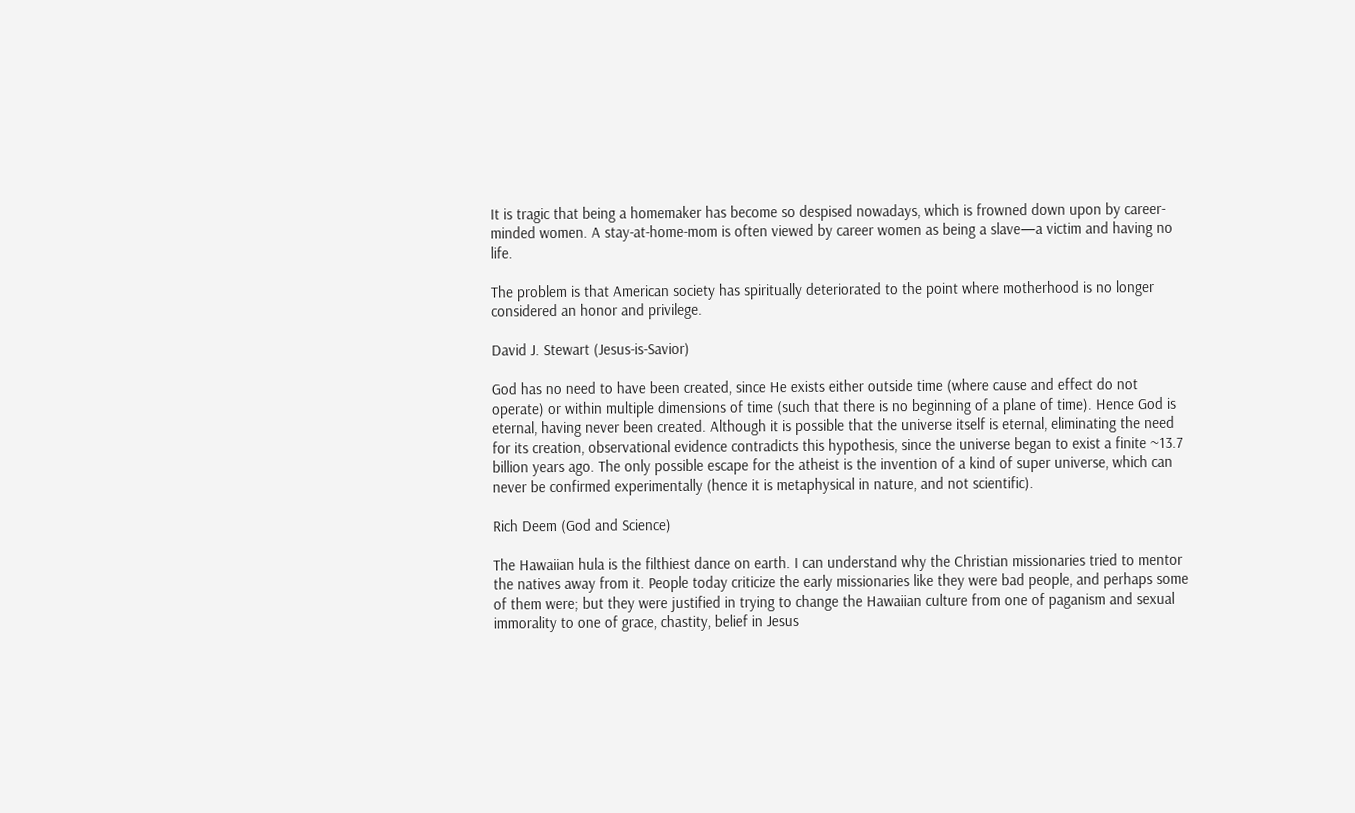It is tragic that being a homemaker has become so despised nowadays, which is frowned down upon by career-minded women. A stay-at-home-mom is often viewed by career women as being a slave—a victim and having no life.

The problem is that American society has spiritually deteriorated to the point where motherhood is no longer considered an honor and privilege.

David J. Stewart (Jesus-is-Savior)

God has no need to have been created, since He exists either outside time (where cause and effect do not operate) or within multiple dimensions of time (such that there is no beginning of a plane of time). Hence God is eternal, having never been created. Although it is possible that the universe itself is eternal, eliminating the need for its creation, observational evidence contradicts this hypothesis, since the universe began to exist a finite ~13.7 billion years ago. The only possible escape for the atheist is the invention of a kind of super universe, which can never be confirmed experimentally (hence it is metaphysical in nature, and not scientific).

Rich Deem (God and Science)

The Hawaiian hula is the filthiest dance on earth. I can understand why the Christian missionaries tried to mentor the natives away from it. People today criticize the early missionaries like they were bad people, and perhaps some of them were; but they were justified in trying to change the Hawaiian culture from one of paganism and sexual immorality to one of grace, chastity, belief in Jesus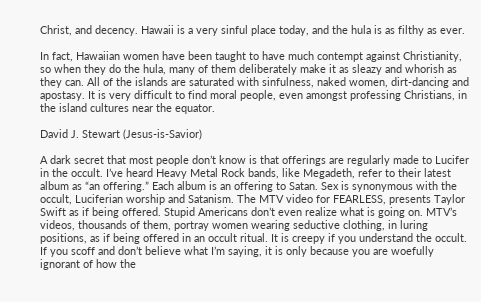Christ, and decency. Hawaii is a very sinful place today, and the hula is as filthy as ever.

In fact, Hawaiian women have been taught to have much contempt against Christianity, so when they do the hula, many of them deliberately make it as sleazy and whorish as they can. All of the islands are saturated with sinfulness, naked women, dirt-dancing and apostasy. It is very difficult to find moral people, even amongst professing Christians, in the island cultures near the equator.

David J. Stewart (Jesus-is-Savior)

A dark secret that most people don’t know is that offerings are regularly made to Lucifer in the occult. I’ve heard Heavy Metal Rock bands, like Megadeth, refer to their latest album as “an offering.” Each album is an offering to Satan. Sex is synonymous with the occult, Luciferian worship and Satanism. The MTV video for FEARLESS, presents Taylor Swift as if being offered. Stupid Americans don’t even realize what is going on. MTV’s videos, thousands of them, portray women wearing seductive clothing, in luring positions, as if being offered in an occult ritual. It is creepy if you understand the occult. If you scoff and don’t believe what I’m saying, it is only because you are woefully ignorant of how the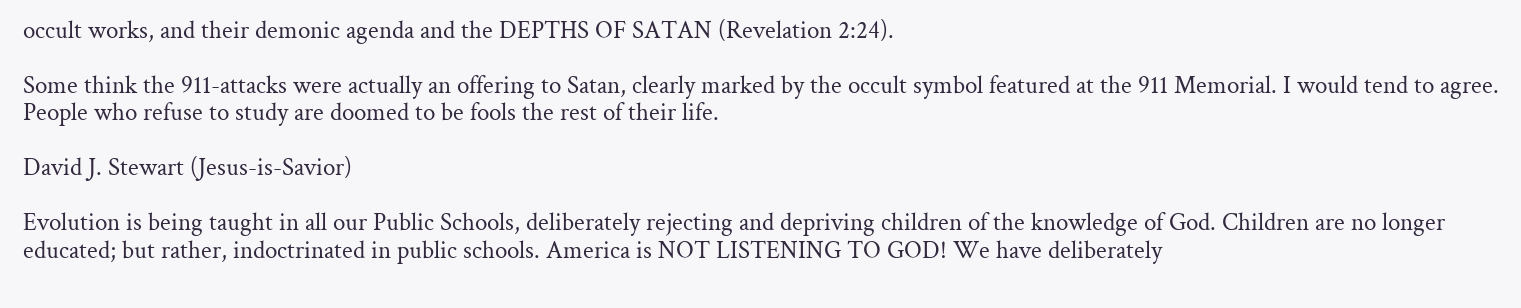occult works, and their demonic agenda and the DEPTHS OF SATAN (Revelation 2:24).

Some think the 911-attacks were actually an offering to Satan, clearly marked by the occult symbol featured at the 911 Memorial. I would tend to agree. People who refuse to study are doomed to be fools the rest of their life.

David J. Stewart (Jesus-is-Savior)

Evolution is being taught in all our Public Schools, deliberately rejecting and depriving children of the knowledge of God. Children are no longer educated; but rather, indoctrinated in public schools. America is NOT LISTENING TO GOD! We have deliberately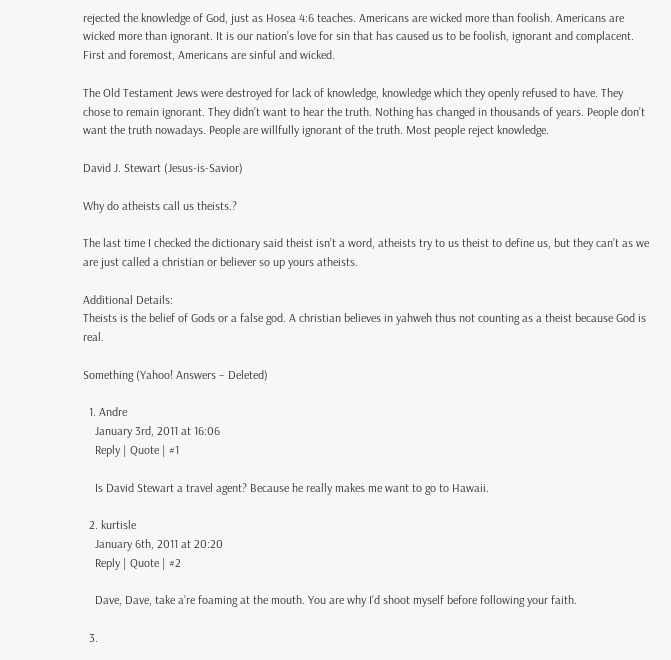rejected the knowledge of God, just as Hosea 4:6 teaches. Americans are wicked more than foolish. Americans are wicked more than ignorant. It is our nation’s love for sin that has caused us to be foolish, ignorant and complacent. First and foremost, Americans are sinful and wicked.

The Old Testament Jews were destroyed for lack of knowledge, knowledge which they openly refused to have. They chose to remain ignorant. They didn’t want to hear the truth. Nothing has changed in thousands of years. People don’t want the truth nowadays. People are willfully ignorant of the truth. Most people reject knowledge.

David J. Stewart (Jesus-is-Savior)

Why do atheists call us theists.?

The last time I checked the dictionary said theist isn’t a word, atheists try to us theist to define us, but they can’t as we are just called a christian or believer so up yours atheists.

Additional Details:
Theists is the belief of Gods or a false god. A christian believes in yahweh thus not counting as a theist because God is real.

Something (Yahoo! Answers – Deleted)

  1. Andre
    January 3rd, 2011 at 16:06
    Reply | Quote | #1

    Is David Stewart a travel agent? Because he really makes me want to go to Hawaii.

  2. kurtisle
    January 6th, 2011 at 20:20
    Reply | Quote | #2

    Dave, Dave, take a’re foaming at the mouth. You are why I’d shoot myself before following your faith.

  3.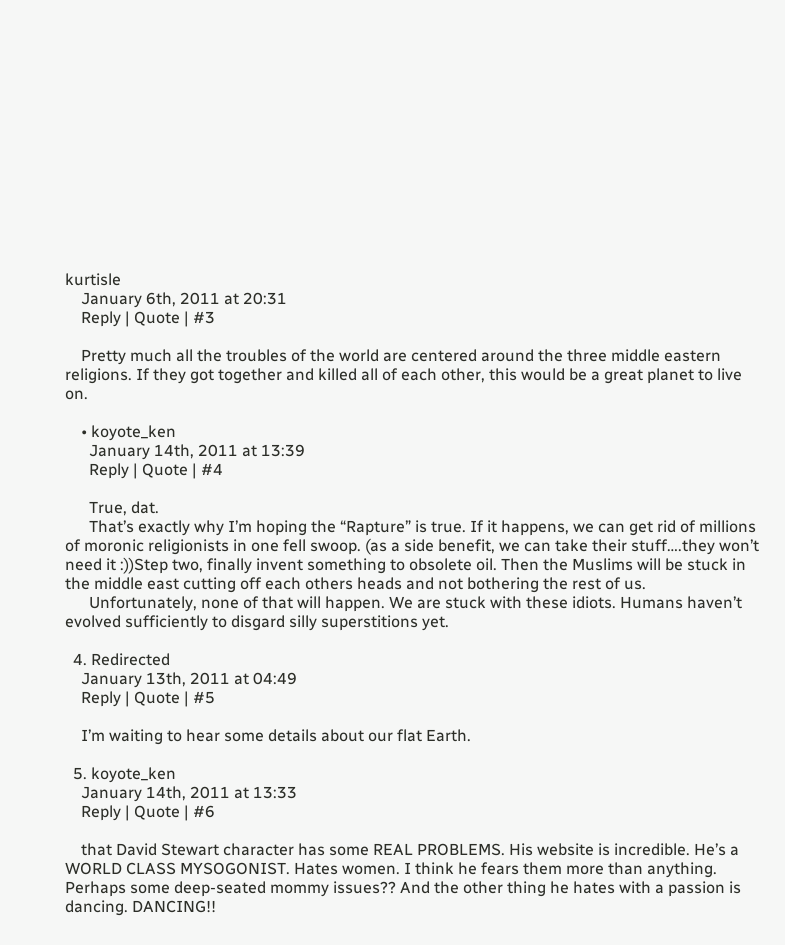kurtisle
    January 6th, 2011 at 20:31
    Reply | Quote | #3

    Pretty much all the troubles of the world are centered around the three middle eastern religions. If they got together and killed all of each other, this would be a great planet to live on.

    • koyote_ken
      January 14th, 2011 at 13:39
      Reply | Quote | #4

      True, dat.
      That’s exactly why I’m hoping the “Rapture” is true. If it happens, we can get rid of millions of moronic religionists in one fell swoop. (as a side benefit, we can take their stuff….they won’t need it :))Step two, finally invent something to obsolete oil. Then the Muslims will be stuck in the middle east cutting off each others heads and not bothering the rest of us.
      Unfortunately, none of that will happen. We are stuck with these idiots. Humans haven’t evolved sufficiently to disgard silly superstitions yet.

  4. Redirected
    January 13th, 2011 at 04:49
    Reply | Quote | #5

    I’m waiting to hear some details about our flat Earth.

  5. koyote_ken
    January 14th, 2011 at 13:33
    Reply | Quote | #6

    that David Stewart character has some REAL PROBLEMS. His website is incredible. He’s a WORLD CLASS MYSOGONIST. Hates women. I think he fears them more than anything. Perhaps some deep-seated mommy issues?? And the other thing he hates with a passion is dancing. DANCING!!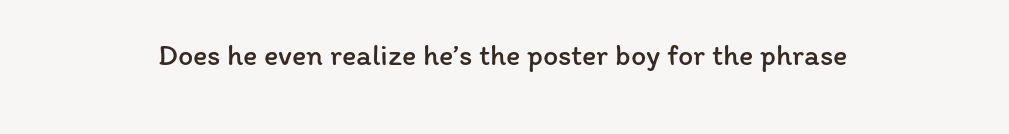Does he even realize he’s the poster boy for the phrase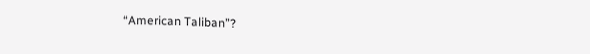“American Taliban”?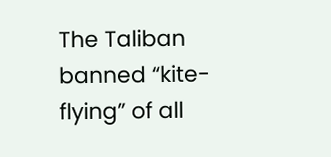The Taliban banned “kite-flying” of all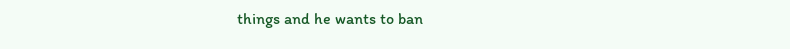things and he wants to ban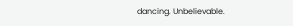dancing. Unbelievable.